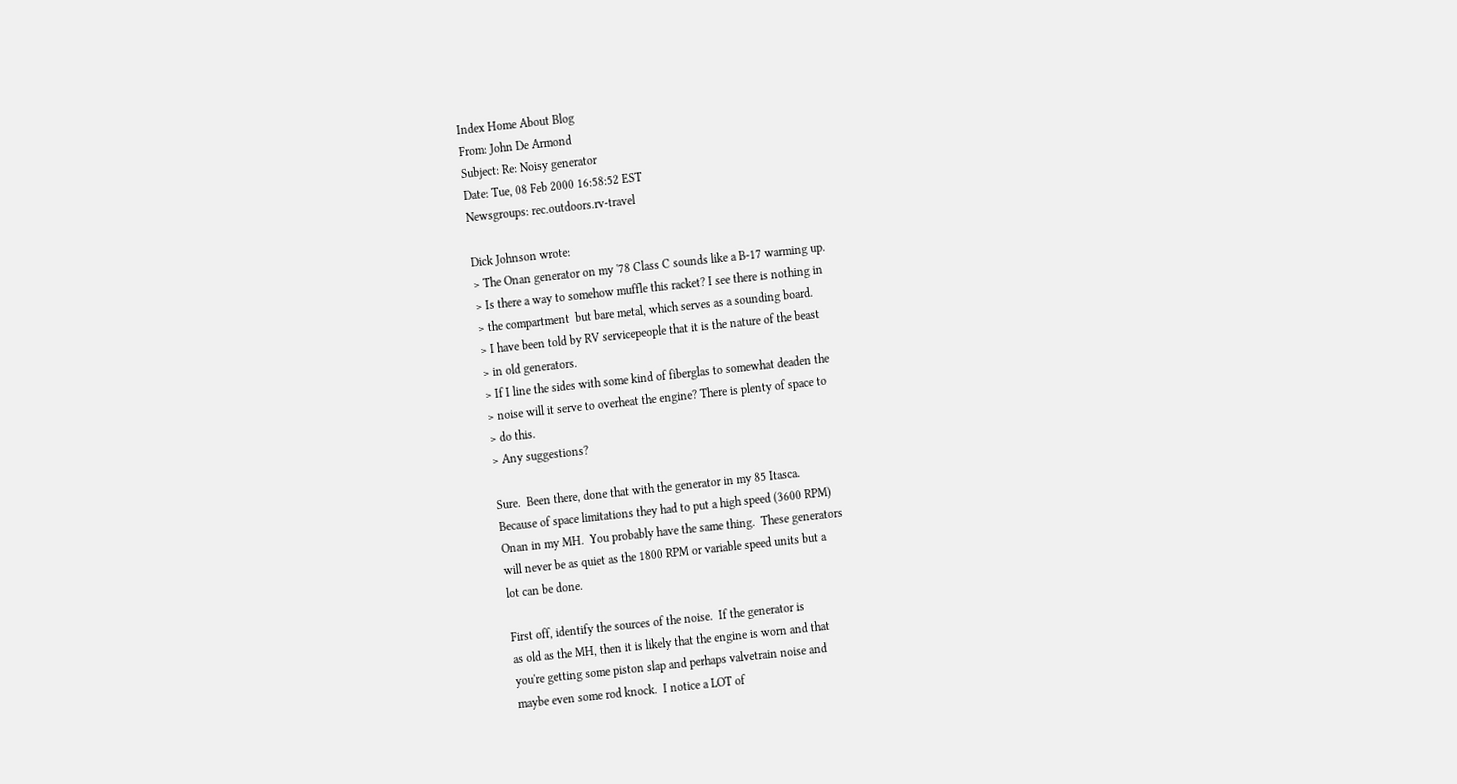Index Home About Blog
From: John De Armond
Subject: Re: Noisy generator
Date: Tue, 08 Feb 2000 16:58:52 EST
Newsgroups: rec.outdoors.rv-travel

Dick Johnson wrote:
> The Onan generator on my '78 Class C sounds like a B-17 warming up.
> Is there a way to somehow muffle this racket? I see there is nothing in
> the compartment  but bare metal, which serves as a sounding board.
> I have been told by RV servicepeople that it is the nature of the beast
> in old generators.
> If I line the sides with some kind of fiberglas to somewhat deaden the
> noise will it serve to overheat the engine? There is plenty of space to
> do this.
> Any suggestions?

Sure.  Been there, done that with the generator in my 85 Itasca.
Because of space limitations they had to put a high speed (3600 RPM)
Onan in my MH.  You probably have the same thing.  These generators
will never be as quiet as the 1800 RPM or variable speed units but a
lot can be done.

First off, identify the sources of the noise.  If the generator is
as old as the MH, then it is likely that the engine is worn and that
you're getting some piston slap and perhaps valvetrain noise and
maybe even some rod knock.  I notice a LOT of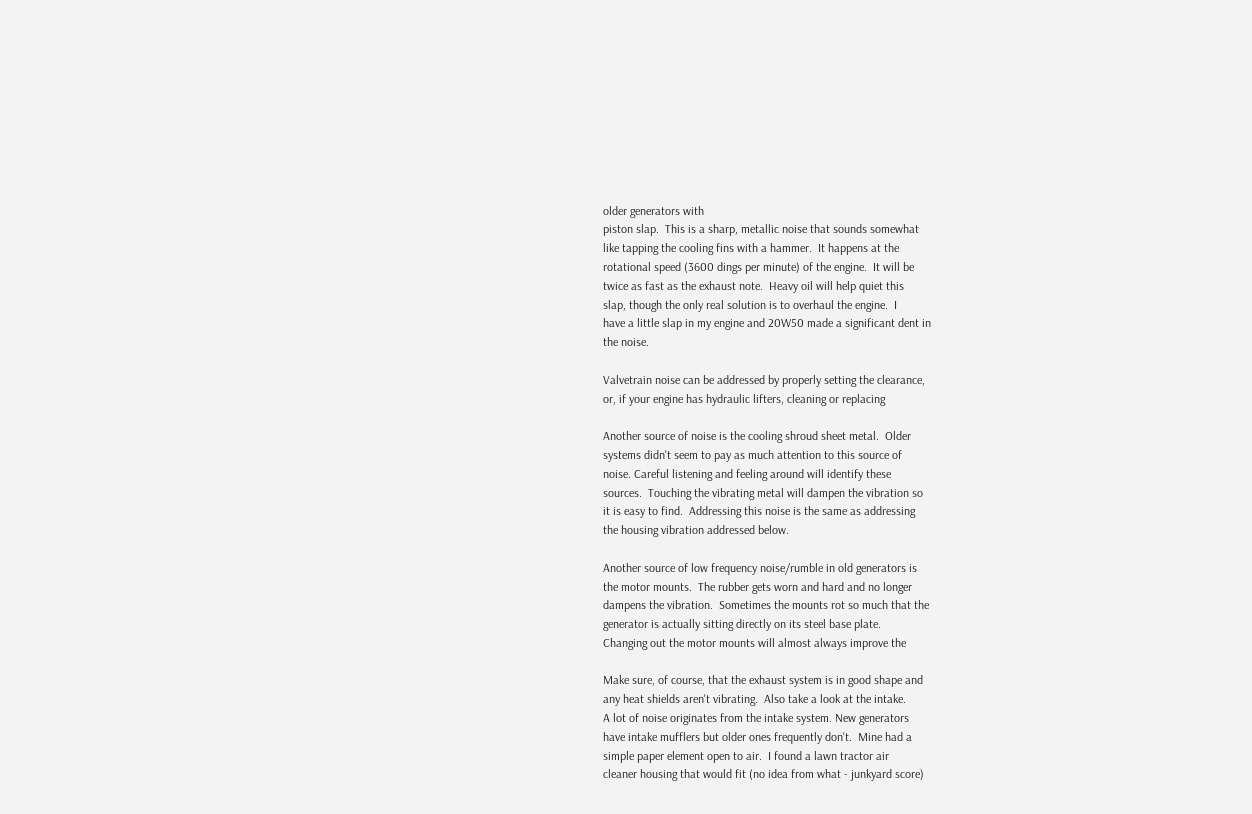older generators with
piston slap.  This is a sharp, metallic noise that sounds somewhat
like tapping the cooling fins with a hammer.  It happens at the
rotational speed (3600 dings per minute) of the engine.  It will be
twice as fast as the exhaust note.  Heavy oil will help quiet this
slap, though the only real solution is to overhaul the engine.  I
have a little slap in my engine and 20W50 made a significant dent in
the noise.

Valvetrain noise can be addressed by properly setting the clearance,
or, if your engine has hydraulic lifters, cleaning or replacing

Another source of noise is the cooling shroud sheet metal.  Older
systems didn't seem to pay as much attention to this source of
noise. Careful listening and feeling around will identify these
sources.  Touching the vibrating metal will dampen the vibration so
it is easy to find.  Addressing this noise is the same as addressing
the housing vibration addressed below.

Another source of low frequency noise/rumble in old generators is
the motor mounts.  The rubber gets worn and hard and no longer
dampens the vibration.  Sometimes the mounts rot so much that the
generator is actually sitting directly on its steel base plate.
Changing out the motor mounts will almost always improve the

Make sure, of course, that the exhaust system is in good shape and
any heat shields aren't vibrating.  Also take a look at the intake.
A lot of noise originates from the intake system. New generators
have intake mufflers but older ones frequently don't.  Mine had a
simple paper element open to air.  I found a lawn tractor air
cleaner housing that would fit (no idea from what - junkyard score)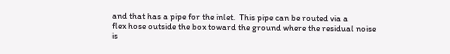and that has a pipe for the inlet.  This pipe can be routed via a
flex hose outside the box toward the ground where the residual noise
is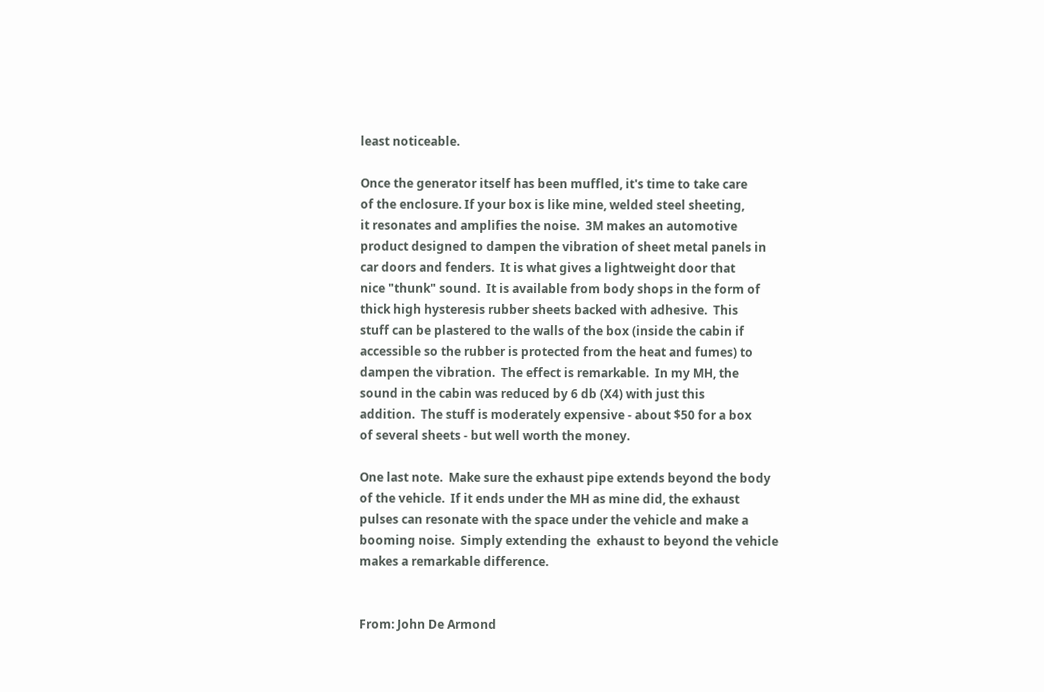least noticeable.

Once the generator itself has been muffled, it's time to take care
of the enclosure. If your box is like mine, welded steel sheeting,
it resonates and amplifies the noise.  3M makes an automotive
product designed to dampen the vibration of sheet metal panels in
car doors and fenders.  It is what gives a lightweight door that
nice "thunk" sound.  It is available from body shops in the form of
thick high hysteresis rubber sheets backed with adhesive.  This
stuff can be plastered to the walls of the box (inside the cabin if
accessible so the rubber is protected from the heat and fumes) to
dampen the vibration.  The effect is remarkable.  In my MH, the
sound in the cabin was reduced by 6 db (X4) with just this
addition.  The stuff is moderately expensive - about $50 for a box
of several sheets - but well worth the money.

One last note.  Make sure the exhaust pipe extends beyond the body
of the vehicle.  If it ends under the MH as mine did, the exhaust
pulses can resonate with the space under the vehicle and make a
booming noise.  Simply extending the  exhaust to beyond the vehicle
makes a remarkable difference.


From: John De Armond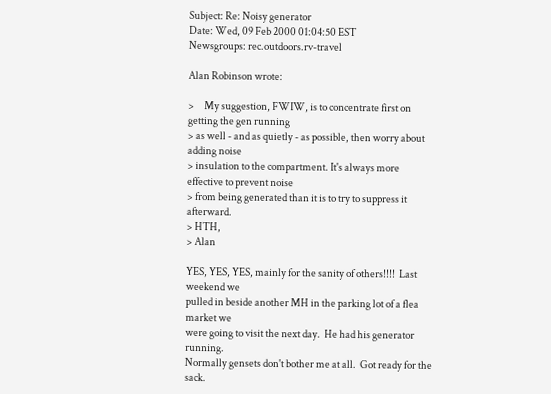Subject: Re: Noisy generator
Date: Wed, 09 Feb 2000 01:04:50 EST
Newsgroups: rec.outdoors.rv-travel

Alan Robinson wrote:

>     My suggestion, FWIW, is to concentrate first on getting the gen running
> as well - and as quietly - as possible, then worry about adding noise
> insulation to the compartment. It's always more effective to prevent noise
> from being generated than it is to try to suppress it afterward.
> HTH,
> Alan

YES, YES, YES, mainly for the sanity of others!!!!  Last weekend we
pulled in beside another MH in the parking lot of a flea market we
were going to visit the next day.  He had his generator running.
Normally gensets don't bother me at all.  Got ready for the sack.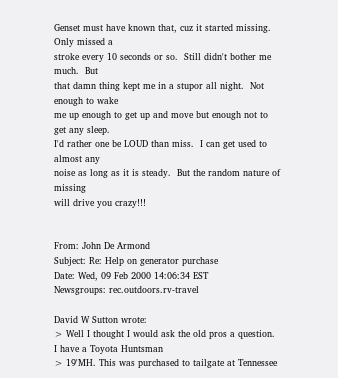Genset must have known that, cuz it started missing.  Only missed a
stroke every 10 seconds or so.  Still didn't bother me much.  But
that damn thing kept me in a stupor all night.  Not enough to wake
me up enough to get up and move but enough not to get any sleep.
I'd rather one be LOUD than miss.  I can get used to almost any
noise as long as it is steady.  But the random nature of missing
will drive you crazy!!!


From: John De Armond
Subject: Re: Help on generator purchase
Date: Wed, 09 Feb 2000 14:06:34 EST
Newsgroups: rec.outdoors.rv-travel

David W Sutton wrote:
> Well I thought I would ask the old pros a question. I have a Toyota Huntsman
> 19'MH. This was purchased to tailgate at Tennessee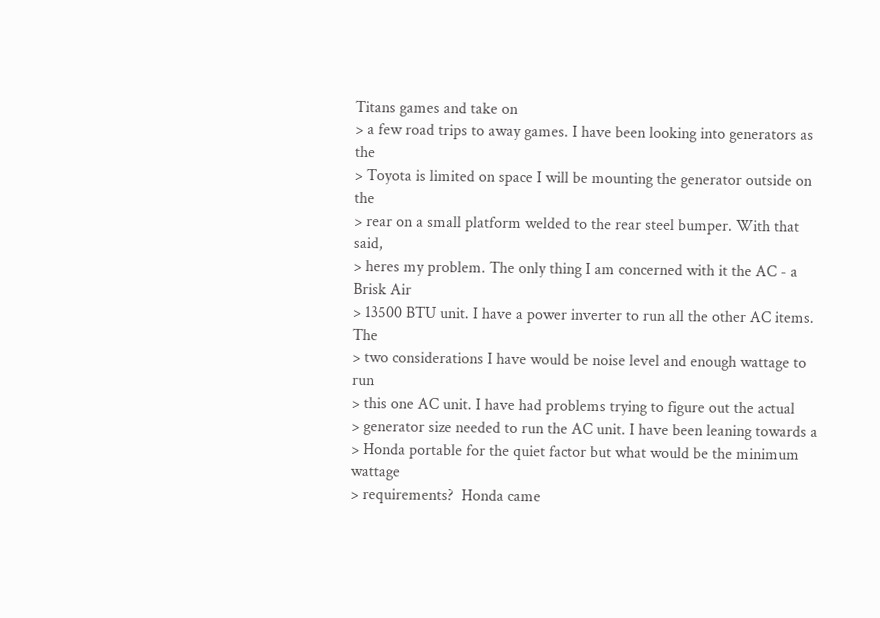Titans games and take on
> a few road trips to away games. I have been looking into generators as the
> Toyota is limited on space I will be mounting the generator outside on the
> rear on a small platform welded to the rear steel bumper. With that said,
> heres my problem. The only thing I am concerned with it the AC - a Brisk Air
> 13500 BTU unit. I have a power inverter to run all the other AC items. The
> two considerations I have would be noise level and enough wattage to run
> this one AC unit. I have had problems trying to figure out the actual
> generator size needed to run the AC unit. I have been leaning towards a
> Honda portable for the quiet factor but what would be the minimum wattage
> requirements?  Honda came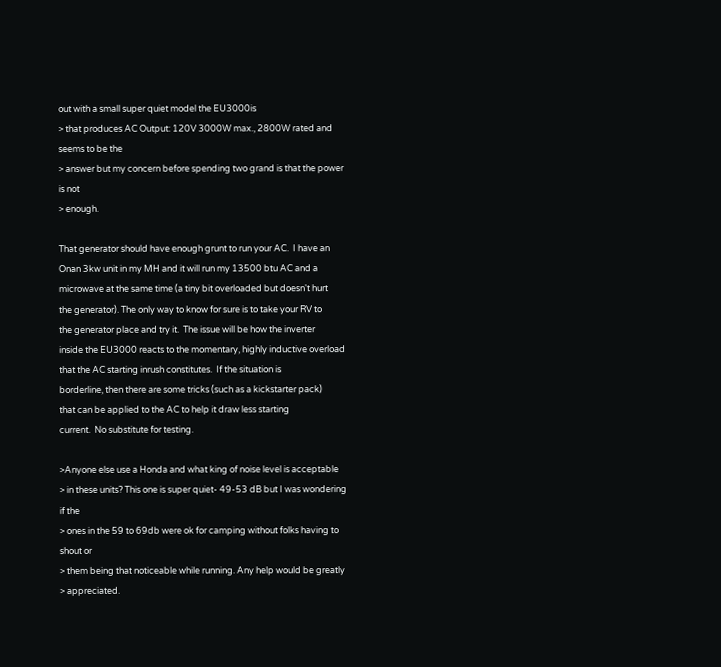out with a small super quiet model the EU3000is
> that produces AC Output: 120V 3000W max., 2800W rated and seems to be the
> answer but my concern before spending two grand is that the power is not
> enough.

That generator should have enough grunt to run your AC.  I have an
Onan 3kw unit in my MH and it will run my 13500 btu AC and a
microwave at the same time (a tiny bit overloaded but doesn't hurt
the generator). The only way to know for sure is to take your RV to
the generator place and try it.  The issue will be how the inverter
inside the EU3000 reacts to the momentary, highly inductive overload
that the AC starting inrush constitutes.  If the situation is
borderline, then there are some tricks (such as a kickstarter pack)
that can be applied to the AC to help it draw less starting
current.  No substitute for testing.

>Anyone else use a Honda and what king of noise level is acceptable
> in these units? This one is super quiet- 49-53 dB but I was wondering if the
> ones in the 59 to 69db were ok for camping without folks having to shout or
> them being that noticeable while running. Any help would be greatly
> appreciated.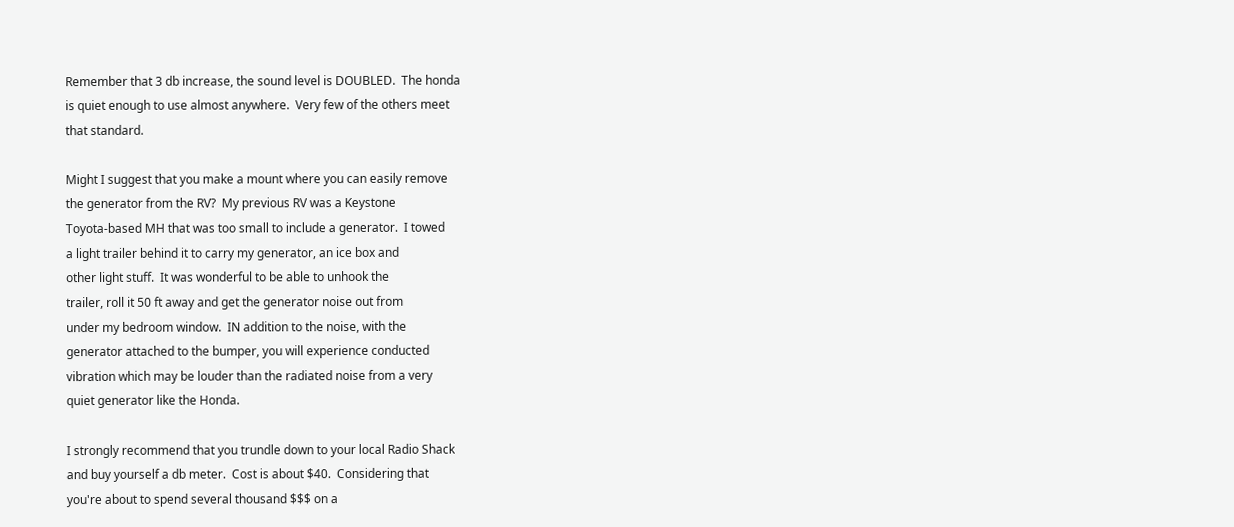Remember that 3 db increase, the sound level is DOUBLED.  The honda
is quiet enough to use almost anywhere.  Very few of the others meet
that standard.

Might I suggest that you make a mount where you can easily remove
the generator from the RV?  My previous RV was a Keystone
Toyota-based MH that was too small to include a generator.  I towed
a light trailer behind it to carry my generator, an ice box and
other light stuff.  It was wonderful to be able to unhook the
trailer, roll it 50 ft away and get the generator noise out from
under my bedroom window.  IN addition to the noise, with the
generator attached to the bumper, you will experience conducted
vibration which may be louder than the radiated noise from a very
quiet generator like the Honda.

I strongly recommend that you trundle down to your local Radio Shack
and buy yourself a db meter.  Cost is about $40.  Considering that
you're about to spend several thousand $$$ on a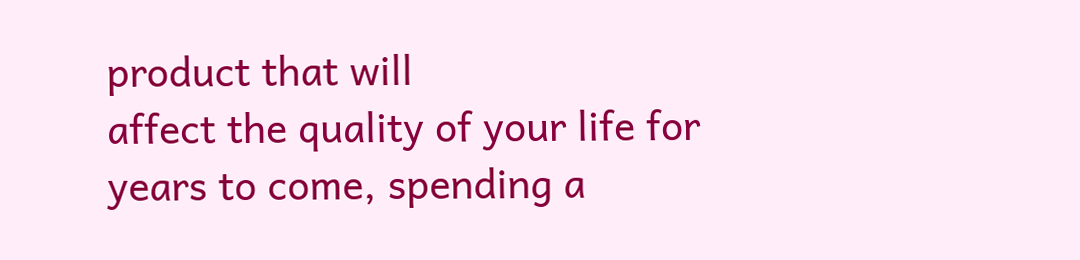product that will
affect the quality of your life for years to come, spending a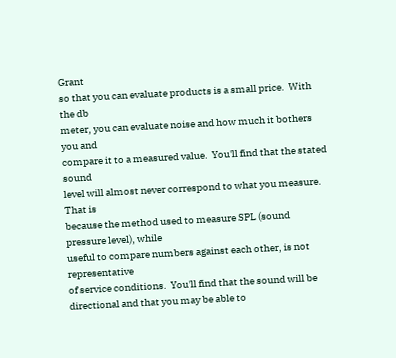Grant
so that you can evaluate products is a small price.  With the db
meter, you can evaluate noise and how much it bothers you and
compare it to a measured value.  You'll find that the stated sound
level will almost never correspond to what you measure.  That is
because the method used to measure SPL (sound pressure level), while
useful to compare numbers against each other, is not representative
of service conditions.  You'll find that the sound will be
directional and that you may be able to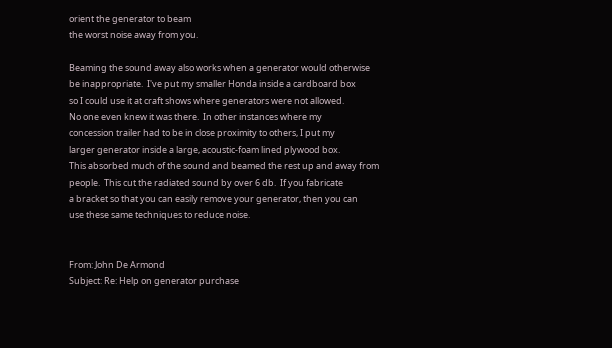orient the generator to beam
the worst noise away from you.

Beaming the sound away also works when a generator would otherwise
be inappropriate.  I've put my smaller Honda inside a cardboard box
so I could use it at craft shows where generators were not allowed.
No one even knew it was there.  In other instances where my
concession trailer had to be in close proximity to others, I put my
larger generator inside a large, acoustic-foam lined plywood box.
This absorbed much of the sound and beamed the rest up and away from
people.  This cut the radiated sound by over 6 db.  If you fabricate
a bracket so that you can easily remove your generator, then you can
use these same techniques to reduce noise.


From: John De Armond
Subject: Re: Help on generator purchase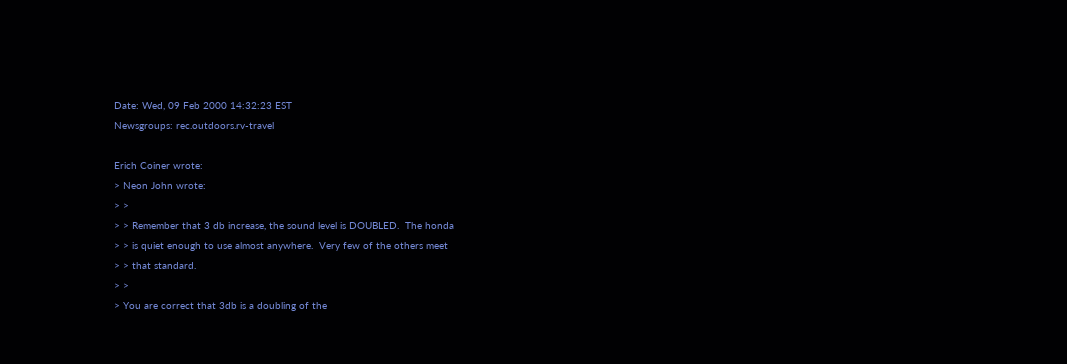Date: Wed, 09 Feb 2000 14:32:23 EST
Newsgroups: rec.outdoors.rv-travel

Erich Coiner wrote:
> Neon John wrote:
> >
> > Remember that 3 db increase, the sound level is DOUBLED.  The honda
> > is quiet enough to use almost anywhere.  Very few of the others meet
> > that standard.
> >
> You are correct that 3db is a doubling of the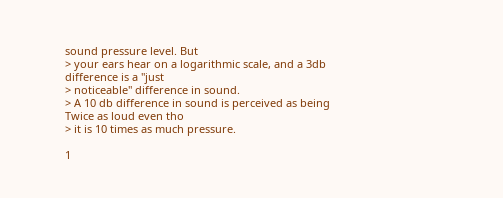sound pressure level. But
> your ears hear on a logarithmic scale, and a 3db difference is a "just
> noticeable" difference in sound.
> A 10 db difference in sound is perceived as being Twice as loud even tho
> it is 10 times as much pressure.

1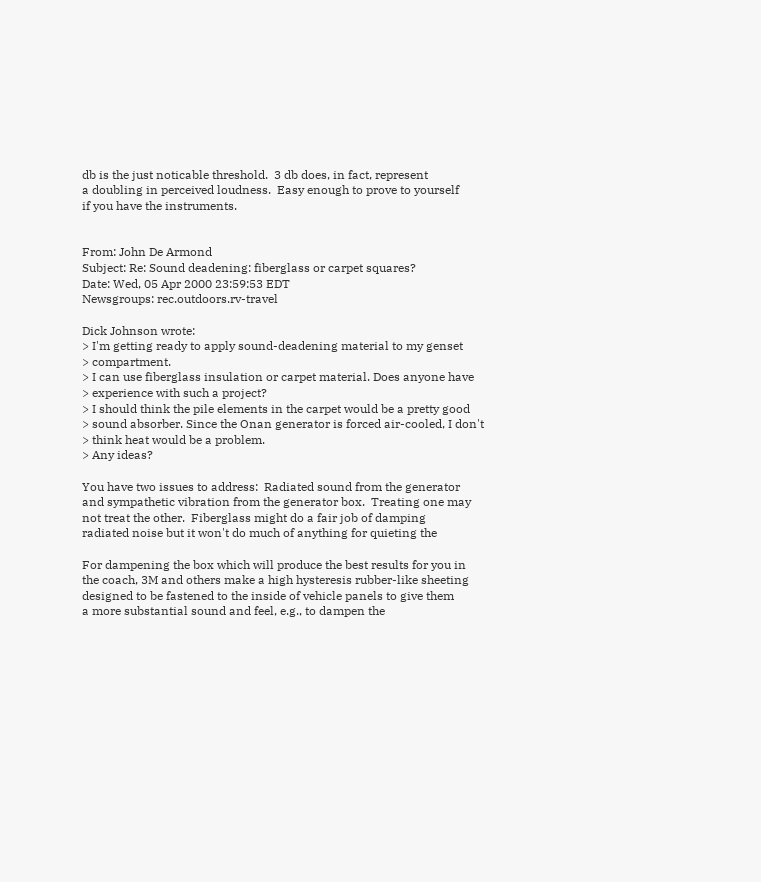db is the just noticable threshold.  3 db does, in fact, represent
a doubling in perceived loudness.  Easy enough to prove to yourself
if you have the instruments.


From: John De Armond
Subject: Re: Sound deadening: fiberglass or carpet squares?
Date: Wed, 05 Apr 2000 23:59:53 EDT
Newsgroups: rec.outdoors.rv-travel

Dick Johnson wrote:
> I'm getting ready to apply sound-deadening material to my genset
> compartment.
> I can use fiberglass insulation or carpet material. Does anyone have
> experience with such a project?
> I should think the pile elements in the carpet would be a pretty good
> sound absorber. Since the Onan generator is forced air-cooled, I don't
> think heat would be a problem.
> Any ideas?

You have two issues to address:  Radiated sound from the generator
and sympathetic vibration from the generator box.  Treating one may
not treat the other.  Fiberglass might do a fair job of damping
radiated noise but it won't do much of anything for quieting the

For dampening the box which will produce the best results for you in
the coach, 3M and others make a high hysteresis rubber-like sheeting
designed to be fastened to the inside of vehicle panels to give them
a more substantial sound and feel, e.g., to dampen the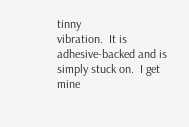tinny
vibration.  It is adhesive-backed and is simply stuck on.  I get
mine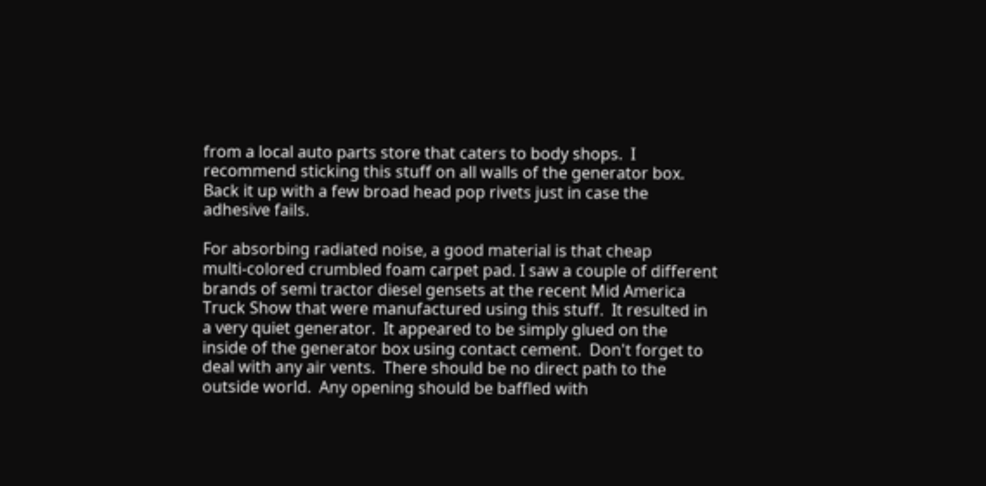from a local auto parts store that caters to body shops.  I
recommend sticking this stuff on all walls of the generator box.
Back it up with a few broad head pop rivets just in case the
adhesive fails.

For absorbing radiated noise, a good material is that cheap
multi-colored crumbled foam carpet pad. I saw a couple of different
brands of semi tractor diesel gensets at the recent Mid America
Truck Show that were manufactured using this stuff.  It resulted in
a very quiet generator.  It appeared to be simply glued on the
inside of the generator box using contact cement.  Don't forget to
deal with any air vents.  There should be no direct path to the
outside world.  Any opening should be baffled with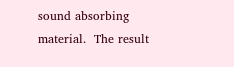sound absorbing
material.  The result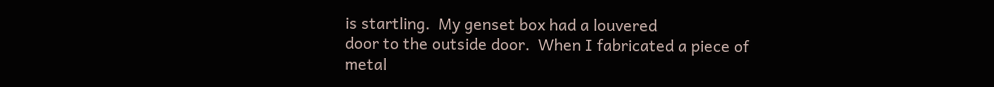is startling.  My genset box had a louvered
door to the outside door.  When I fabricated a piece of metal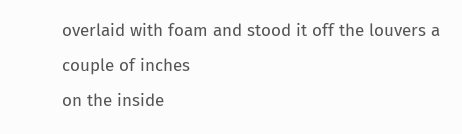overlaid with foam and stood it off the louvers a couple of inches
on the inside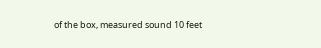of the box, measured sound 10 feet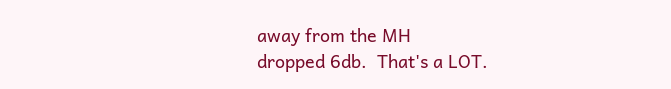away from the MH
dropped 6db.  That's a LOT.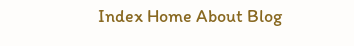Index Home About Blog